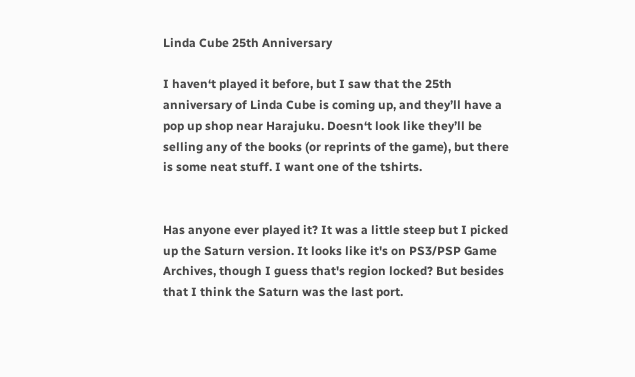Linda Cube 25th Anniversary

I haven‘t played it before, but I saw that the 25th anniversary of Linda Cube is coming up, and they’ll have a pop up shop near Harajuku. Doesn‘t look like they’ll be selling any of the books (or reprints of the game), but there is some neat stuff. I want one of the tshirts.


Has anyone ever played it? It was a little steep but I picked up the Saturn version. It looks like it's on PS3/PSP Game Archives, though I guess that's region locked? But besides that I think the Saturn was the last port.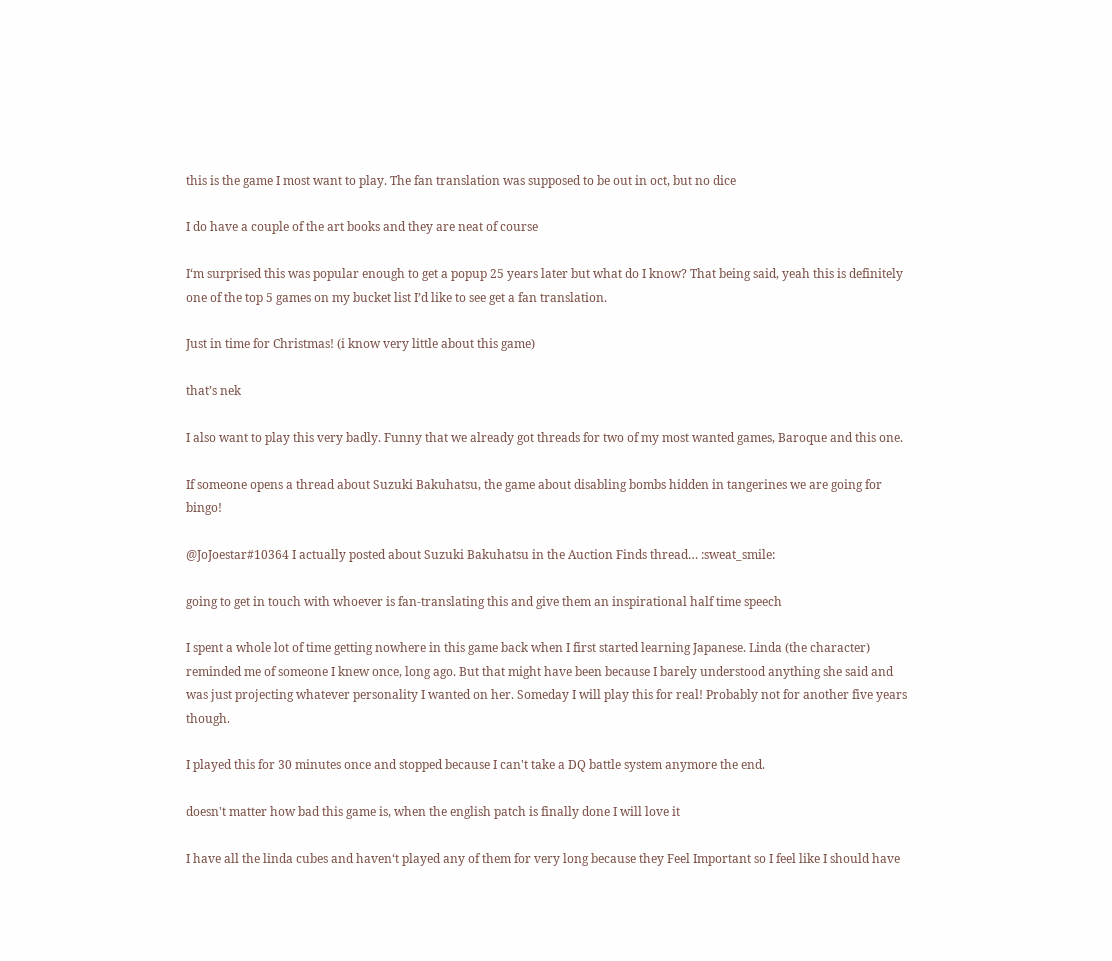this is the game I most want to play. The fan translation was supposed to be out in oct, but no dice

I do have a couple of the art books and they are neat of course

I‘m surprised this was popular enough to get a popup 25 years later but what do I know? That being said, yeah this is definitely one of the top 5 games on my bucket list I’d like to see get a fan translation.

Just in time for Christmas! (i know very little about this game)

that’s nek

I also want to play this very badly. Funny that we already got threads for two of my most wanted games, Baroque and this one.

If someone opens a thread about Suzuki Bakuhatsu, the game about disabling bombs hidden in tangerines we are going for bingo!

@JoJoestar#10364 I actually posted about Suzuki Bakuhatsu in the Auction Finds thread… :sweat_smile:

going to get in touch with whoever is fan-translating this and give them an inspirational half time speech

I spent a whole lot of time getting nowhere in this game back when I first started learning Japanese. Linda (the character) reminded me of someone I knew once, long ago. But that might have been because I barely understood anything she said and was just projecting whatever personality I wanted on her. Someday I will play this for real! Probably not for another five years though.

I played this for 30 minutes once and stopped because I can't take a DQ battle system anymore the end.

doesn't matter how bad this game is, when the english patch is finally done I will love it

I have all the linda cubes and haven‘t played any of them for very long because they Feel Important so I feel like I should have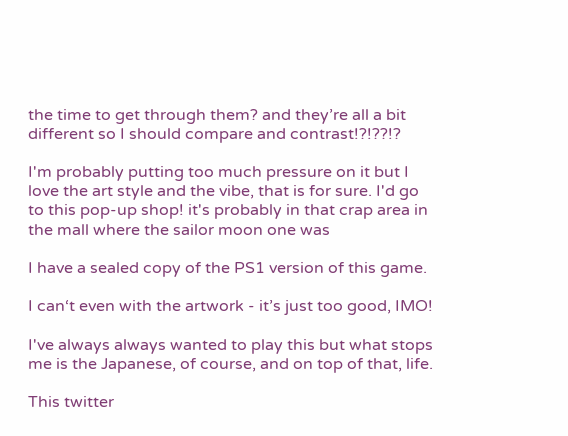the time to get through them? and they’re all a bit different so I should compare and contrast!?!??!?

I'm probably putting too much pressure on it but I love the art style and the vibe, that is for sure. I'd go to this pop-up shop! it's probably in that crap area in the mall where the sailor moon one was

I have a sealed copy of the PS1 version of this game.

I can‘t even with the artwork - it’s just too good, IMO!

I've always always wanted to play this but what stops me is the Japanese, of course, and on top of that, life.

This twitter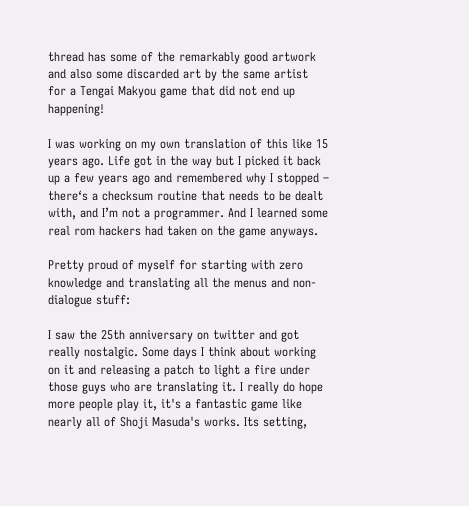thread has some of the remarkably good artwork and also some discarded art by the same artist for a Tengai Makyou game that did not end up happening!

I was working on my own translation of this like 15 years ago. Life got in the way but I picked it back up a few years ago and remembered why I stopped – there‘s a checksum routine that needs to be dealt with, and I’m not a programmer. And I learned some real rom hackers had taken on the game anyways.

Pretty proud of myself for starting with zero knowledge and translating all the menus and non-dialogue stuff:

I saw the 25th anniversary on twitter and got really nostalgic. Some days I think about working on it and releasing a patch to light a fire under those guys who are translating it. I really do hope more people play it, it's a fantastic game like nearly all of Shoji Masuda's works. Its setting,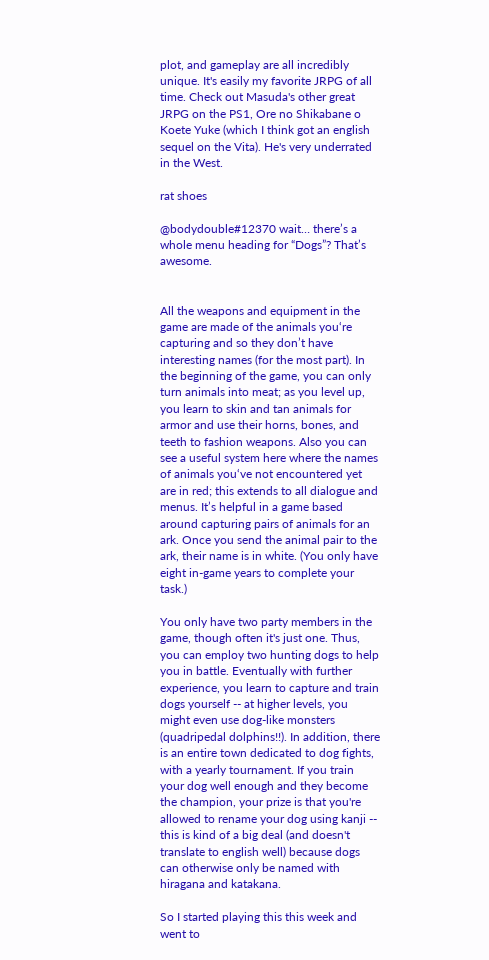plot, and gameplay are all incredibly unique. It's easily my favorite JRPG of all time. Check out Masuda's other great JRPG on the PS1, Ore no Shikabane o Koete Yuke (which I think got an english sequel on the Vita). He's very underrated in the West.

rat shoes

@bodydouble#12370 wait… there’s a whole menu heading for “Dogs”? That’s awesome.


All the weapons and equipment in the game are made of the animals you‘re capturing and so they don’t have interesting names (for the most part). In the beginning of the game, you can only turn animals into meat; as you level up, you learn to skin and tan animals for armor and use their horns, bones, and teeth to fashion weapons. Also you can see a useful system here where the names of animals you‘ve not encountered yet are in red; this extends to all dialogue and menus. It’s helpful in a game based around capturing pairs of animals for an ark. Once you send the animal pair to the ark, their name is in white. (You only have eight in-game years to complete your task.)

You only have two party members in the game, though often it's just one. Thus, you can employ two hunting dogs to help you in battle. Eventually with further experience, you learn to capture and train dogs yourself -- at higher levels, you might even use dog-like monsters (quadripedal dolphins!!). In addition, there is an entire town dedicated to dog fights, with a yearly tournament. If you train your dog well enough and they become the champion, your prize is that you're allowed to rename your dog using kanji -- this is kind of a big deal (and doesn't translate to english well) because dogs can otherwise only be named with hiragana and katakana.

So I started playing this this week and went to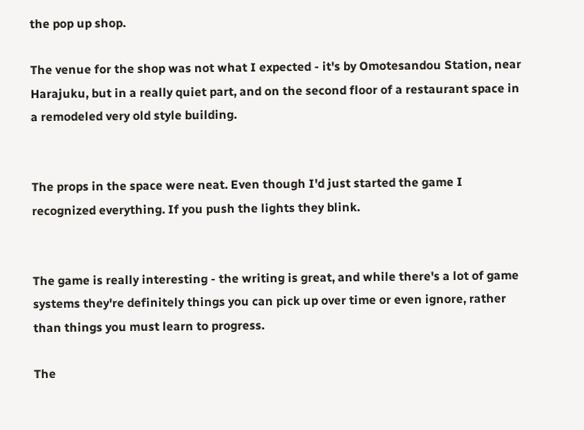the pop up shop.

The venue for the shop was not what I expected - it's by Omotesandou Station, near Harajuku, but in a really quiet part, and on the second floor of a restaurant space in a remodeled very old style building.


The props in the space were neat. Even though I'd just started the game I recognized everything. If you push the lights they blink.


The game is really interesting - the writing is great, and while there's a lot of game systems they're definitely things you can pick up over time or even ignore, rather than things you must learn to progress.

The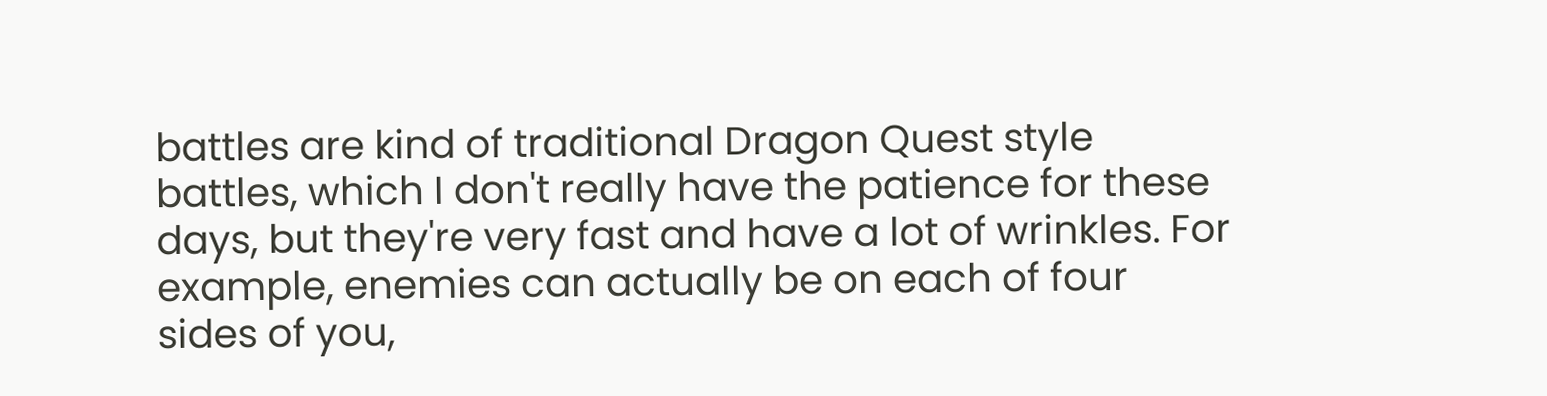battles are kind of traditional Dragon Quest style battles, which I don't really have the patience for these days, but they're very fast and have a lot of wrinkles. For example, enemies can actually be on each of four sides of you,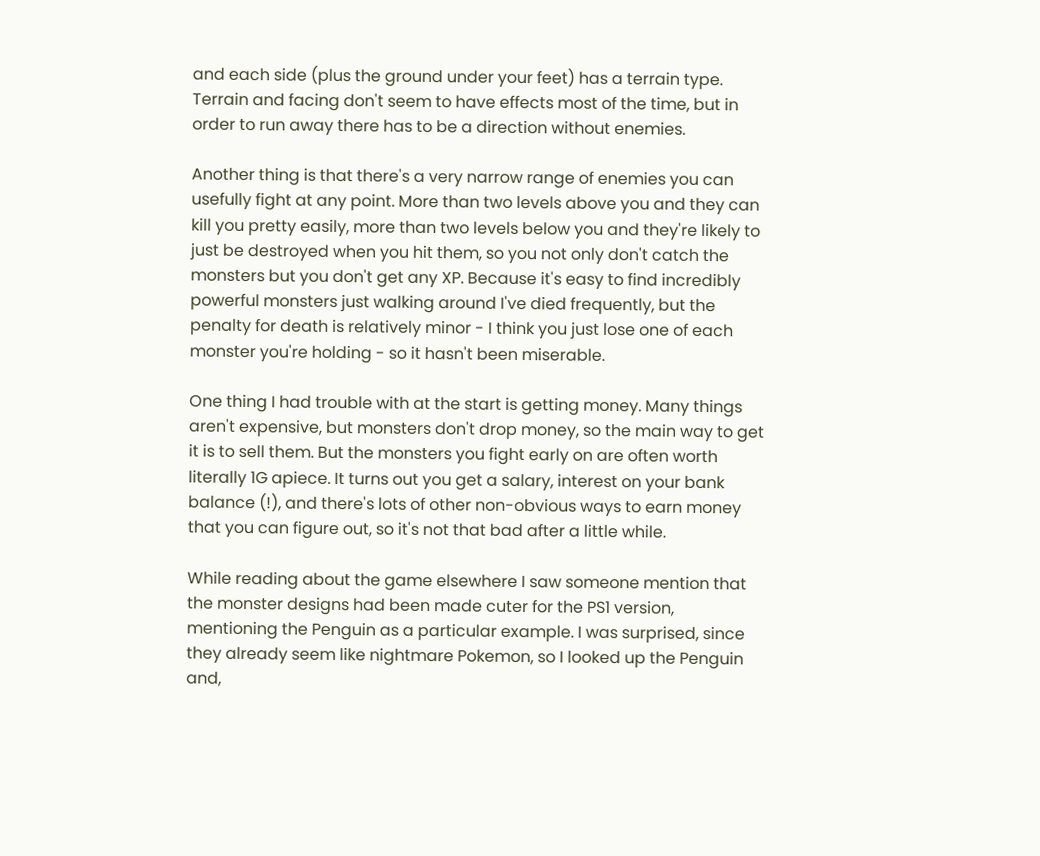and each side (plus the ground under your feet) has a terrain type. Terrain and facing don't seem to have effects most of the time, but in order to run away there has to be a direction without enemies.

Another thing is that there's a very narrow range of enemies you can usefully fight at any point. More than two levels above you and they can kill you pretty easily, more than two levels below you and they're likely to just be destroyed when you hit them, so you not only don't catch the monsters but you don't get any XP. Because it's easy to find incredibly powerful monsters just walking around I've died frequently, but the penalty for death is relatively minor - I think you just lose one of each monster you're holding - so it hasn't been miserable.

One thing I had trouble with at the start is getting money. Many things aren't expensive, but monsters don't drop money, so the main way to get it is to sell them. But the monsters you fight early on are often worth literally 1G apiece. It turns out you get a salary, interest on your bank balance (!), and there's lots of other non-obvious ways to earn money that you can figure out, so it's not that bad after a little while.

While reading about the game elsewhere I saw someone mention that the monster designs had been made cuter for the PS1 version, mentioning the Penguin as a particular example. I was surprised, since they already seem like nightmare Pokemon, so I looked up the Penguin and,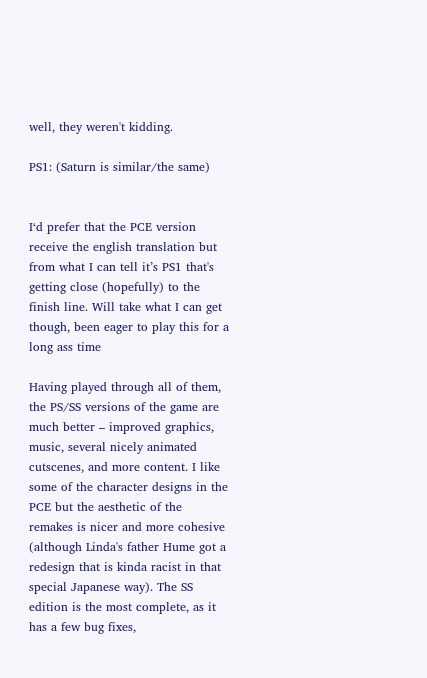well, they weren't kidding.

PS1: (Saturn is similar/the same)


I‘d prefer that the PCE version receive the english translation but from what I can tell it’s PS1 that's getting close (hopefully) to the finish line. Will take what I can get though, been eager to play this for a long ass time

Having played through all of them, the PS/SS versions of the game are much better – improved graphics, music, several nicely animated cutscenes, and more content. I like some of the character designs in the PCE but the aesthetic of the remakes is nicer and more cohesive (although Linda's father Hume got a redesign that is kinda racist in that special Japanese way). The SS edition is the most complete, as it has a few bug fixes,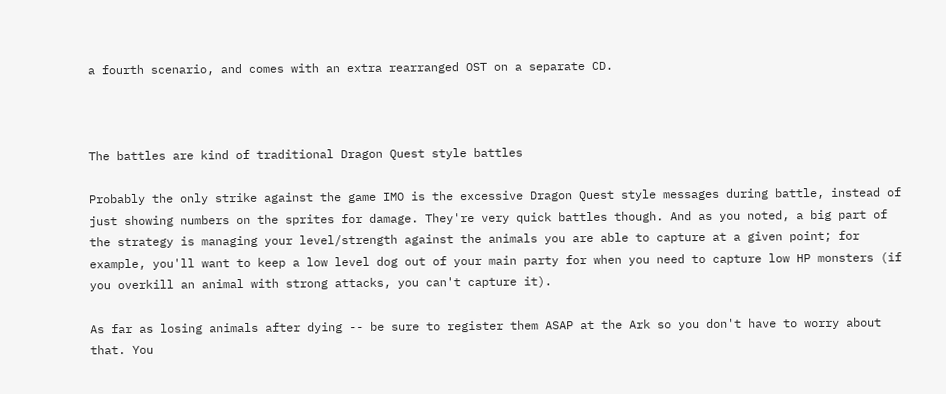a fourth scenario, and comes with an extra rearranged OST on a separate CD.



The battles are kind of traditional Dragon Quest style battles

Probably the only strike against the game IMO is the excessive Dragon Quest style messages during battle, instead of just showing numbers on the sprites for damage. They're very quick battles though. And as you noted, a big part of the strategy is managing your level/strength against the animals you are able to capture at a given point; for example, you'll want to keep a low level dog out of your main party for when you need to capture low HP monsters (if you overkill an animal with strong attacks, you can't capture it).

As far as losing animals after dying -- be sure to register them ASAP at the Ark so you don't have to worry about that. You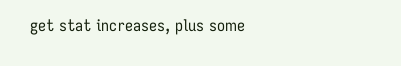get stat increases, plus some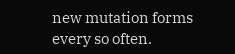new mutation forms every so often.